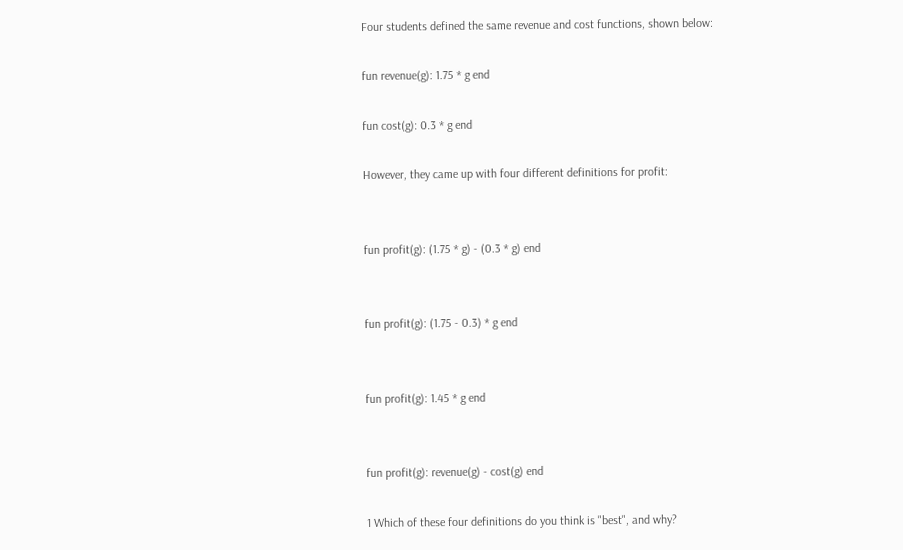Four students defined the same revenue and cost functions, shown below:

fun revenue(g): 1.75 * g end

fun cost(g): 0.3 * g end

However, they came up with four different definitions for profit:


fun profit(g): (1.75 * g) - (0.3 * g) end


fun profit(g): (1.75 - 0.3) * g end


fun profit(g): 1.45 * g end


fun profit(g): revenue(g) - cost(g) end

1 Which of these four definitions do you think is "best", and why?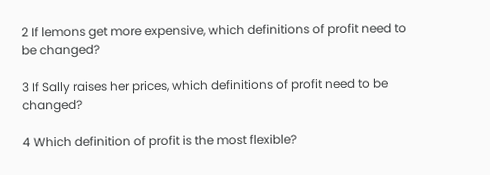2 If lemons get more expensive, which definitions of profit need to be changed?

3 If Sally raises her prices, which definitions of profit need to be changed?

4 Which definition of profit is the most flexible?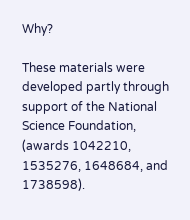Why?

These materials were developed partly through support of the National Science Foundation, (awards 1042210, 1535276, 1648684, and 1738598).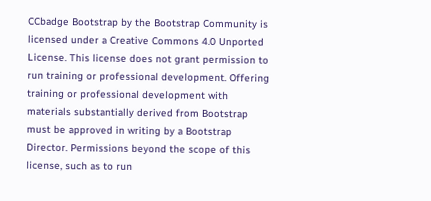CCbadge Bootstrap by the Bootstrap Community is licensed under a Creative Commons 4.0 Unported License. This license does not grant permission to run training or professional development. Offering training or professional development with materials substantially derived from Bootstrap must be approved in writing by a Bootstrap Director. Permissions beyond the scope of this license, such as to run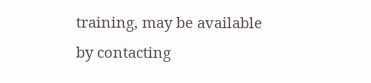training, may be available by contacting